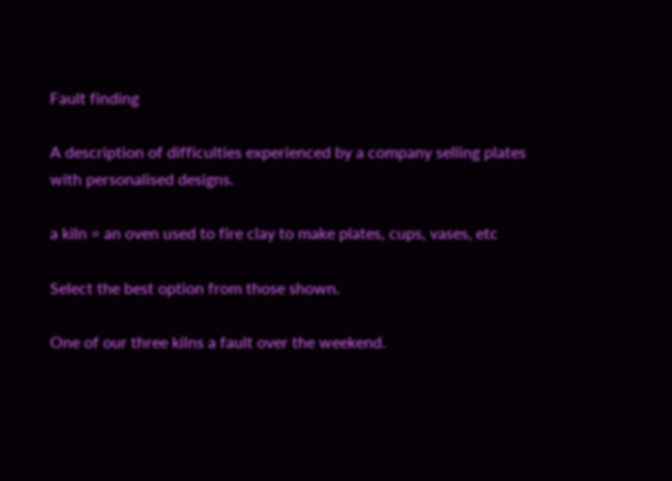Fault finding

A description of difficulties experienced by a company selling plates with personalised designs.

a kiln = an oven used to fire clay to make plates, cups, vases, etc

Select the best option from those shown.

One of our three kilns a fault over the weekend.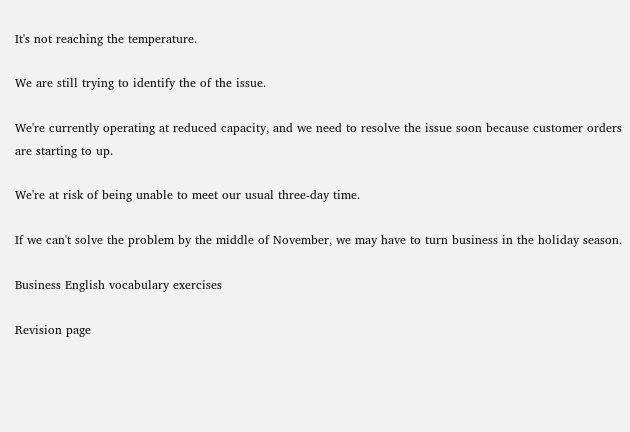It's not reaching the temperature.

We are still trying to identify the of the issue.

We're currently operating at reduced capacity, and we need to resolve the issue soon because customer orders are starting to up.

We're at risk of being unable to meet our usual three-day time.

If we can't solve the problem by the middle of November, we may have to turn business in the holiday season.

Business English vocabulary exercises

Revision page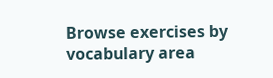Browse exercises by vocabulary area